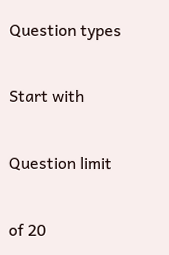Question types

Start with

Question limit

of 20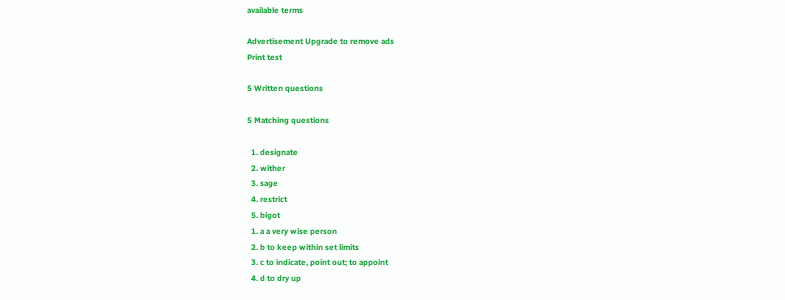available terms

Advertisement Upgrade to remove ads
Print test

5 Written questions

5 Matching questions

  1. designate
  2. wither
  3. sage
  4. restrict
  5. bigot
  1. a a very wise person
  2. b to keep within set limits
  3. c to indicate, point out; to appoint
  4. d to dry up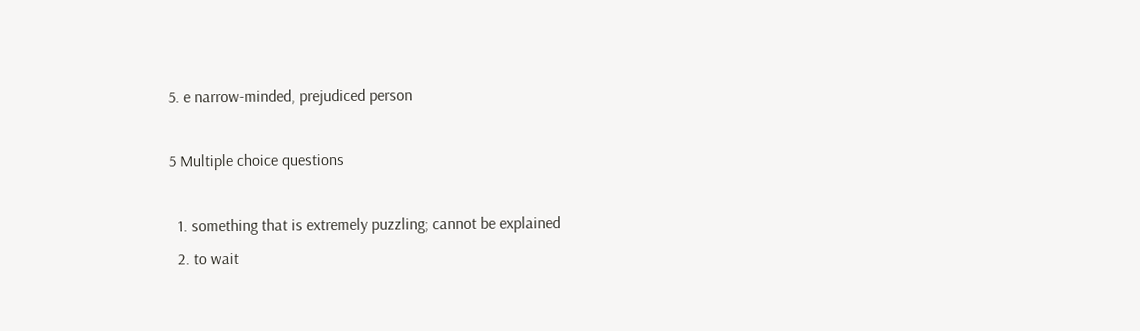5. e narrow-minded, prejudiced person

5 Multiple choice questions

  1. something that is extremely puzzling; cannot be explained
  2. to wait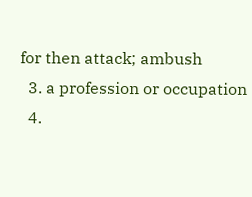for then attack; ambush
  3. a profession or occupation
  4.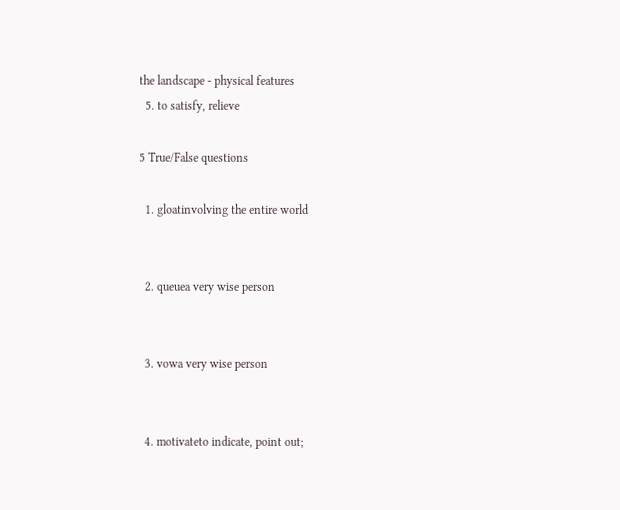the landscape - physical features
  5. to satisfy, relieve

5 True/False questions

  1. gloatinvolving the entire world


  2. queuea very wise person


  3. vowa very wise person


  4. motivateto indicate, point out;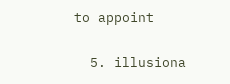to appoint


  5. illusiona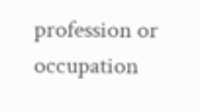profession or occupation